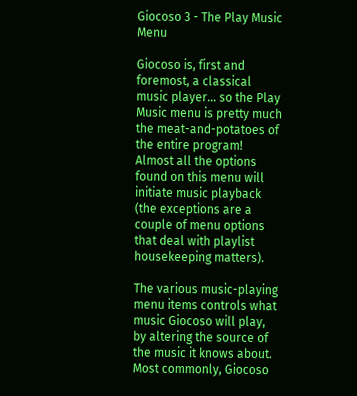Giocoso 3 - The Play Music Menu

Giocoso is, first and foremost, a classical music player... so the Play Music menu is pretty much the meat-and-potatoes of the entire program! Almost all the options found on this menu will initiate music playback (the exceptions are a couple of menu options that deal with playlist housekeeping matters).

The various music-playing menu items controls what music Giocoso will play, by altering the source of the music it knows about. Most commonly, Giocoso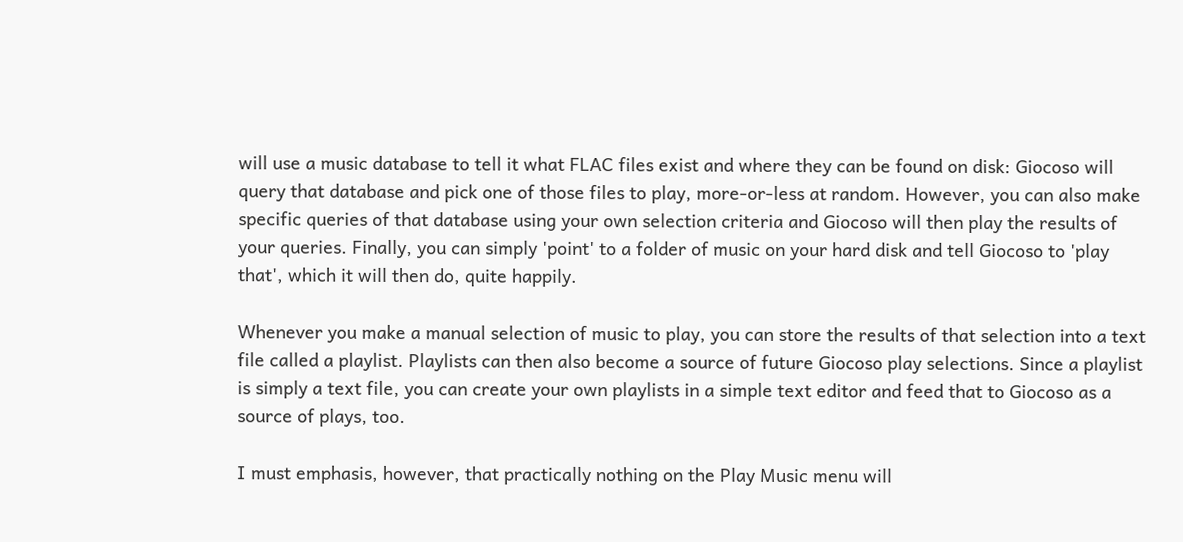will use a music database to tell it what FLAC files exist and where they can be found on disk: Giocoso will query that database and pick one of those files to play, more-or-less at random. However, you can also make specific queries of that database using your own selection criteria and Giocoso will then play the results of your queries. Finally, you can simply 'point' to a folder of music on your hard disk and tell Giocoso to 'play that', which it will then do, quite happily.

Whenever you make a manual selection of music to play, you can store the results of that selection into a text file called a playlist. Playlists can then also become a source of future Giocoso play selections. Since a playlist is simply a text file, you can create your own playlists in a simple text editor and feed that to Giocoso as a source of plays, too.

I must emphasis, however, that practically nothing on the Play Music menu will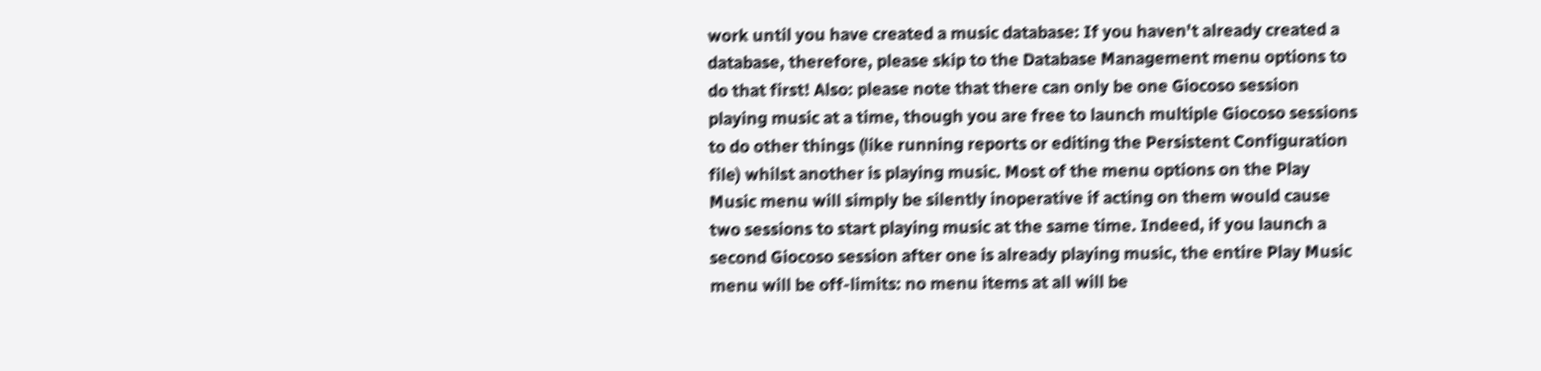work until you have created a music database: If you haven't already created a database, therefore, please skip to the Database Management menu options to do that first! Also: please note that there can only be one Giocoso session playing music at a time, though you are free to launch multiple Giocoso sessions to do other things (like running reports or editing the Persistent Configuration file) whilst another is playing music. Most of the menu options on the Play Music menu will simply be silently inoperative if acting on them would cause two sessions to start playing music at the same time. Indeed, if you launch a second Giocoso session after one is already playing music, the entire Play Music menu will be off-limits: no menu items at all will be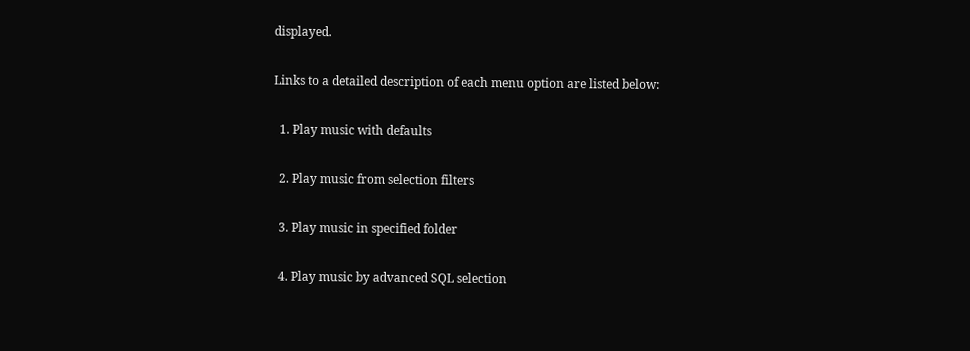displayed.

Links to a detailed description of each menu option are listed below:

  1. Play music with defaults

  2. Play music from selection filters

  3. Play music in specified folder

  4. Play music by advanced SQL selection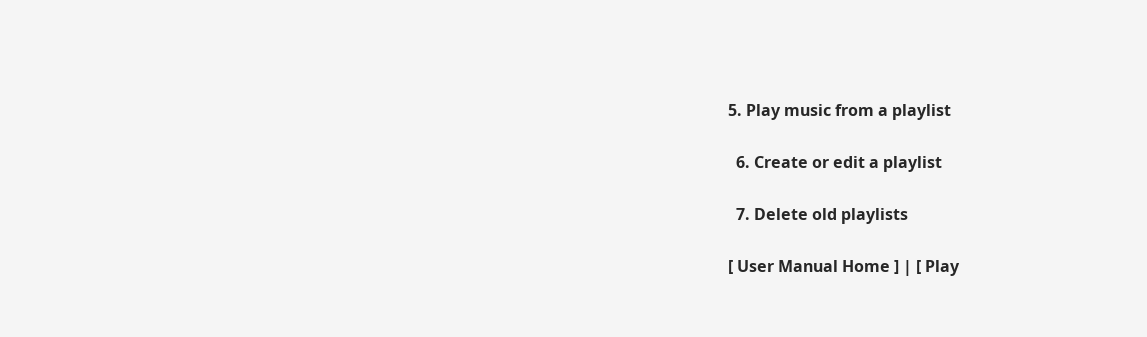5. Play music from a playlist

  6. Create or edit a playlist

  7. Delete old playlists

[ User Manual Home ] | [ Play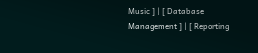Music ] | [ Database Management ] | [ Reporting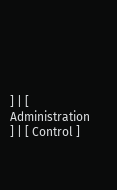] | [ Administration ] | [ Control ]